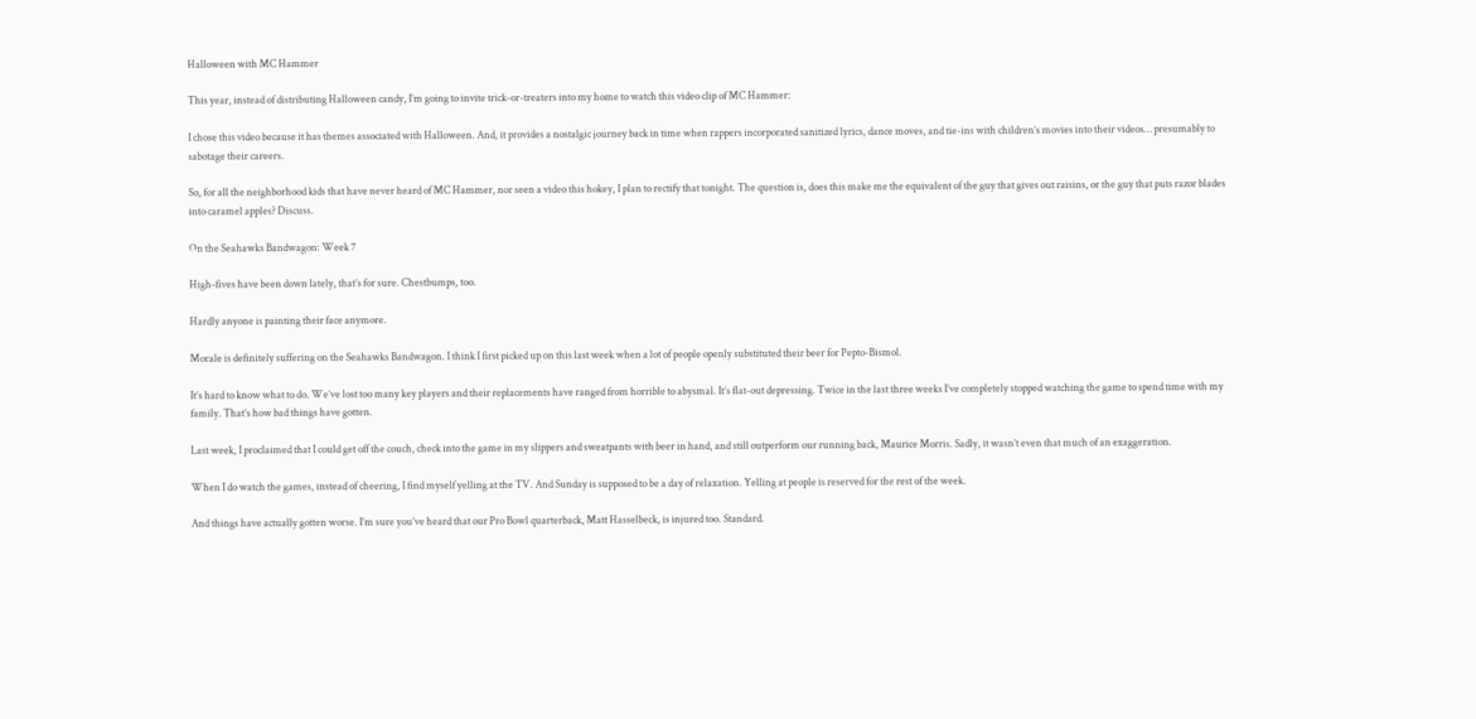Halloween with MC Hammer

This year, instead of distributing Halloween candy, I’m going to invite trick-or-treaters into my home to watch this video clip of MC Hammer:

I chose this video because it has themes associated with Halloween. And, it provides a nostalgic journey back in time when rappers incorporated sanitized lyrics, dance moves, and tie-ins with children’s movies into their videos… presumably to sabotage their careers.

So, for all the neighborhood kids that have never heard of MC Hammer, nor seen a video this hokey, I plan to rectify that tonight. The question is, does this make me the equivalent of the guy that gives out raisins, or the guy that puts razor blades into caramel apples? Discuss.

On the Seahawks Bandwagon: Week 7

High-fives have been down lately, that’s for sure. Chestbumps, too.

Hardly anyone is painting their face anymore.

Morale is definitely suffering on the Seahawks Bandwagon. I think I first picked up on this last week when a lot of people openly substituted their beer for Pepto-Bismol.

It’s hard to know what to do. We’ve lost too many key players and their replacements have ranged from horrible to abysmal. It’s flat-out depressing. Twice in the last three weeks I’ve completely stopped watching the game to spend time with my family. That’s how bad things have gotten.

Last week, I proclaimed that I could get off the couch, check into the game in my slippers and sweatpants with beer in hand, and still outperform our running back, Maurice Morris. Sadly, it wasn’t even that much of an exaggeration.

When I do watch the games, instead of cheering, I find myself yelling at the TV. And Sunday is supposed to be a day of relaxation. Yelling at people is reserved for the rest of the week.

And things have actually gotten worse. I’m sure you’ve heard that our Pro Bowl quarterback, Matt Hasselbeck, is injured too. Standard.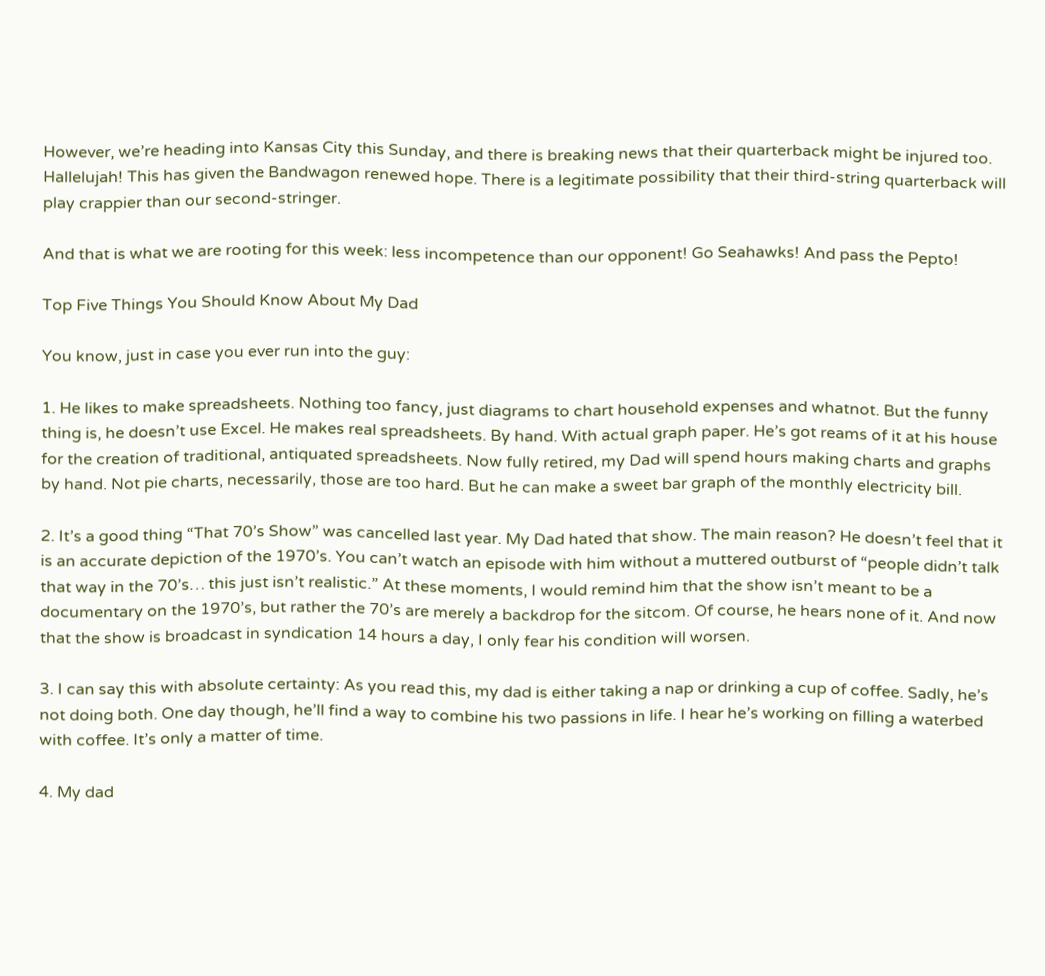However, we’re heading into Kansas City this Sunday, and there is breaking news that their quarterback might be injured too. Hallelujah! This has given the Bandwagon renewed hope. There is a legitimate possibility that their third-string quarterback will play crappier than our second-stringer.

And that is what we are rooting for this week: less incompetence than our opponent! Go Seahawks! And pass the Pepto!

Top Five Things You Should Know About My Dad

You know, just in case you ever run into the guy:

1. He likes to make spreadsheets. Nothing too fancy, just diagrams to chart household expenses and whatnot. But the funny thing is, he doesn’t use Excel. He makes real spreadsheets. By hand. With actual graph paper. He’s got reams of it at his house for the creation of traditional, antiquated spreadsheets. Now fully retired, my Dad will spend hours making charts and graphs by hand. Not pie charts, necessarily, those are too hard. But he can make a sweet bar graph of the monthly electricity bill.

2. It’s a good thing “That 70’s Show” was cancelled last year. My Dad hated that show. The main reason? He doesn’t feel that it is an accurate depiction of the 1970’s. You can’t watch an episode with him without a muttered outburst of “people didn’t talk that way in the 70’s… this just isn’t realistic.” At these moments, I would remind him that the show isn’t meant to be a documentary on the 1970’s, but rather the 70’s are merely a backdrop for the sitcom. Of course, he hears none of it. And now that the show is broadcast in syndication 14 hours a day, I only fear his condition will worsen.

3. I can say this with absolute certainty: As you read this, my dad is either taking a nap or drinking a cup of coffee. Sadly, he’s not doing both. One day though, he’ll find a way to combine his two passions in life. I hear he’s working on filling a waterbed with coffee. It’s only a matter of time.

4. My dad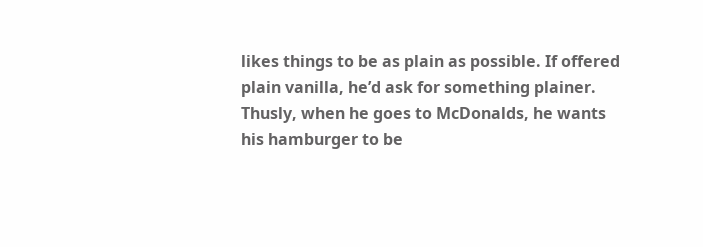likes things to be as plain as possible. If offered plain vanilla, he’d ask for something plainer. Thusly, when he goes to McDonalds, he wants his hamburger to be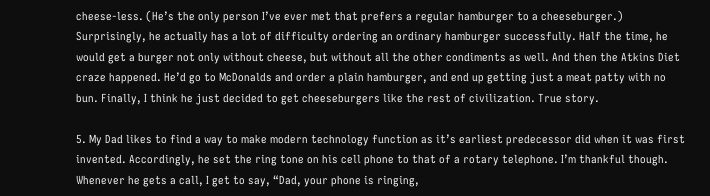cheese-less. (He’s the only person I’ve ever met that prefers a regular hamburger to a cheeseburger.) Surprisingly, he actually has a lot of difficulty ordering an ordinary hamburger successfully. Half the time, he would get a burger not only without cheese, but without all the other condiments as well. And then the Atkins Diet craze happened. He’d go to McDonalds and order a plain hamburger, and end up getting just a meat patty with no bun. Finally, I think he just decided to get cheeseburgers like the rest of civilization. True story.

5. My Dad likes to find a way to make modern technology function as it’s earliest predecessor did when it was first invented. Accordingly, he set the ring tone on his cell phone to that of a rotary telephone. I’m thankful though. Whenever he gets a call, I get to say, “Dad, your phone is ringing,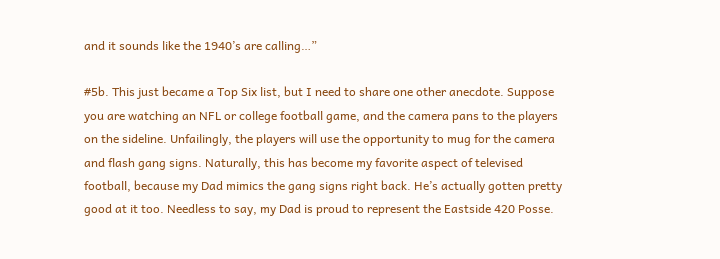and it sounds like the 1940’s are calling…”

#5b. This just became a Top Six list, but I need to share one other anecdote. Suppose you are watching an NFL or college football game, and the camera pans to the players on the sideline. Unfailingly, the players will use the opportunity to mug for the camera and flash gang signs. Naturally, this has become my favorite aspect of televised football, because my Dad mimics the gang signs right back. He’s actually gotten pretty good at it too. Needless to say, my Dad is proud to represent the Eastside 420 Posse.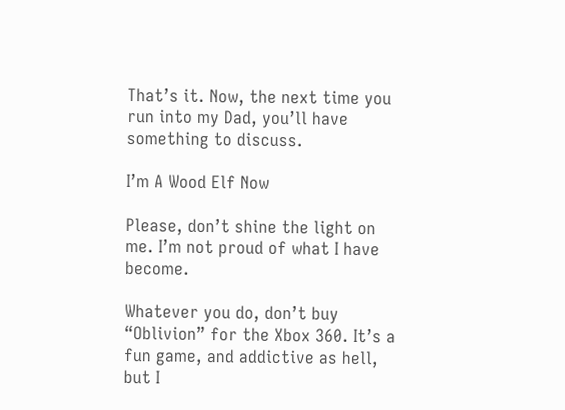That’s it. Now, the next time you run into my Dad, you’ll have something to discuss.

I’m A Wood Elf Now

Please, don’t shine the light on me. I’m not proud of what I have become.

Whatever you do, don’t buy “Oblivion” for the Xbox 360. It’s a fun game, and addictive as hell, but I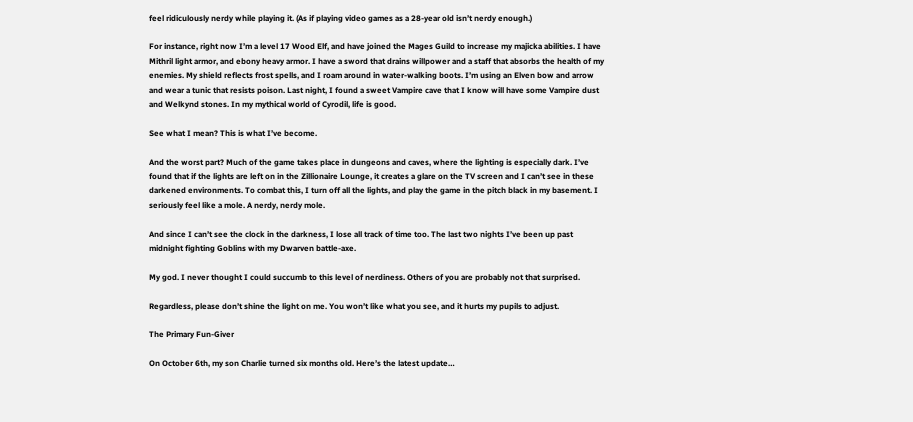feel ridiculously nerdy while playing it. (As if playing video games as a 28-year old isn’t nerdy enough.)

For instance, right now I’m a level 17 Wood Elf, and have joined the Mages Guild to increase my majicka abilities. I have Mithril light armor, and ebony heavy armor. I have a sword that drains willpower and a staff that absorbs the health of my enemies. My shield reflects frost spells, and I roam around in water-walking boots. I’m using an Elven bow and arrow and wear a tunic that resists poison. Last night, I found a sweet Vampire cave that I know will have some Vampire dust and Welkynd stones. In my mythical world of Cyrodil, life is good.

See what I mean? This is what I’ve become.

And the worst part? Much of the game takes place in dungeons and caves, where the lighting is especially dark. I’ve found that if the lights are left on in the Zillionaire Lounge, it creates a glare on the TV screen and I can’t see in these darkened environments. To combat this, I turn off all the lights, and play the game in the pitch black in my basement. I seriously feel like a mole. A nerdy, nerdy mole.

And since I can’t see the clock in the darkness, I lose all track of time too. The last two nights I’ve been up past midnight fighting Goblins with my Dwarven battle-axe.

My god. I never thought I could succumb to this level of nerdiness. Others of you are probably not that surprised.

Regardless, please don’t shine the light on me. You won’t like what you see, and it hurts my pupils to adjust.

The Primary Fun-Giver

On October 6th, my son Charlie turned six months old. Here’s the latest update…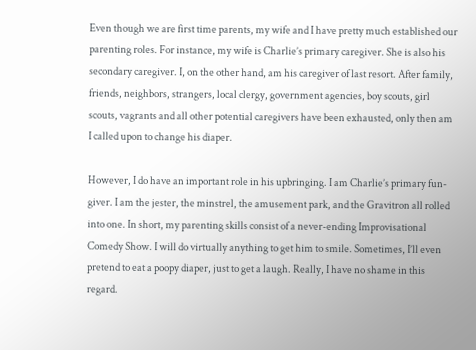Even though we are first time parents, my wife and I have pretty much established our parenting roles. For instance, my wife is Charlie’s primary caregiver. She is also his secondary caregiver. I, on the other hand, am his caregiver of last resort. After family, friends, neighbors, strangers, local clergy, government agencies, boy scouts, girl scouts, vagrants and all other potential caregivers have been exhausted, only then am I called upon to change his diaper.

However, I do have an important role in his upbringing. I am Charlie’s primary fun-giver. I am the jester, the minstrel, the amusement park, and the Gravitron all rolled into one. In short, my parenting skills consist of a never-ending Improvisational Comedy Show. I will do virtually anything to get him to smile. Sometimes, I’ll even pretend to eat a poopy diaper, just to get a laugh. Really, I have no shame in this regard.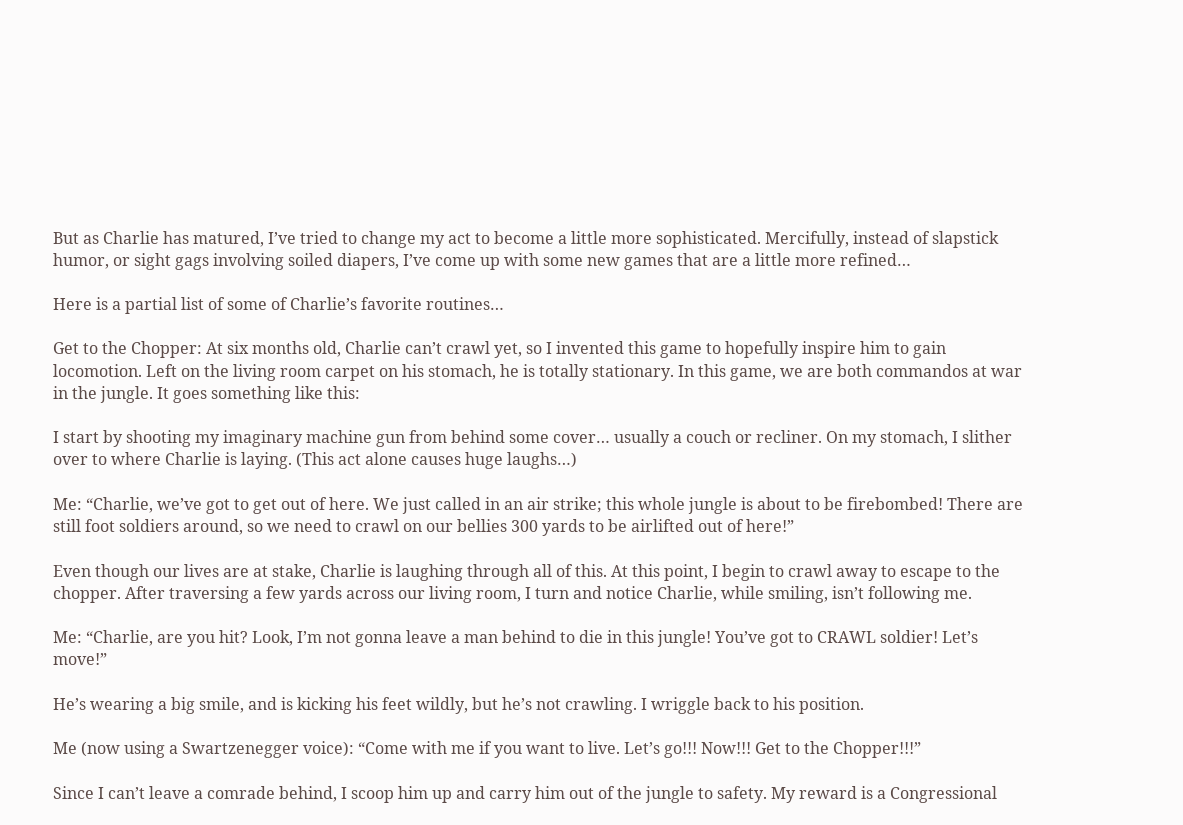But as Charlie has matured, I’ve tried to change my act to become a little more sophisticated. Mercifully, instead of slapstick humor, or sight gags involving soiled diapers, I’ve come up with some new games that are a little more refined…

Here is a partial list of some of Charlie’s favorite routines…

Get to the Chopper: At six months old, Charlie can’t crawl yet, so I invented this game to hopefully inspire him to gain locomotion. Left on the living room carpet on his stomach, he is totally stationary. In this game, we are both commandos at war in the jungle. It goes something like this:

I start by shooting my imaginary machine gun from behind some cover… usually a couch or recliner. On my stomach, I slither over to where Charlie is laying. (This act alone causes huge laughs…)

Me: “Charlie, we’ve got to get out of here. We just called in an air strike; this whole jungle is about to be firebombed! There are still foot soldiers around, so we need to crawl on our bellies 300 yards to be airlifted out of here!”

Even though our lives are at stake, Charlie is laughing through all of this. At this point, I begin to crawl away to escape to the chopper. After traversing a few yards across our living room, I turn and notice Charlie, while smiling, isn’t following me.

Me: “Charlie, are you hit? Look, I’m not gonna leave a man behind to die in this jungle! You’ve got to CRAWL soldier! Let’s move!”

He’s wearing a big smile, and is kicking his feet wildly, but he’s not crawling. I wriggle back to his position.

Me (now using a Swartzenegger voice): “Come with me if you want to live. Let’s go!!! Now!!! Get to the Chopper!!!”

Since I can’t leave a comrade behind, I scoop him up and carry him out of the jungle to safety. My reward is a Congressional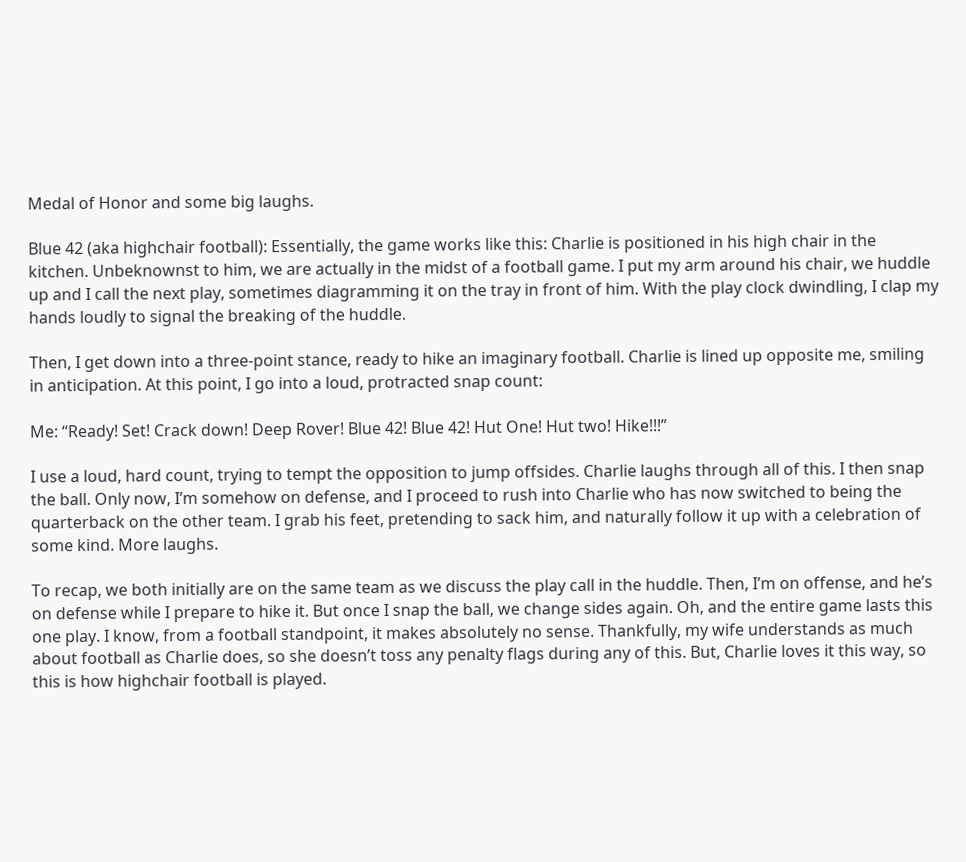Medal of Honor and some big laughs.

Blue 42 (aka highchair football): Essentially, the game works like this: Charlie is positioned in his high chair in the kitchen. Unbeknownst to him, we are actually in the midst of a football game. I put my arm around his chair, we huddle up and I call the next play, sometimes diagramming it on the tray in front of him. With the play clock dwindling, I clap my hands loudly to signal the breaking of the huddle.

Then, I get down into a three-point stance, ready to hike an imaginary football. Charlie is lined up opposite me, smiling in anticipation. At this point, I go into a loud, protracted snap count:

Me: “Ready! Set! Crack down! Deep Rover! Blue 42! Blue 42! Hut One! Hut two! Hike!!!”

I use a loud, hard count, trying to tempt the opposition to jump offsides. Charlie laughs through all of this. I then snap the ball. Only now, I’m somehow on defense, and I proceed to rush into Charlie who has now switched to being the quarterback on the other team. I grab his feet, pretending to sack him, and naturally follow it up with a celebration of some kind. More laughs.

To recap, we both initially are on the same team as we discuss the play call in the huddle. Then, I’m on offense, and he’s on defense while I prepare to hike it. But once I snap the ball, we change sides again. Oh, and the entire game lasts this one play. I know, from a football standpoint, it makes absolutely no sense. Thankfully, my wife understands as much about football as Charlie does, so she doesn’t toss any penalty flags during any of this. But, Charlie loves it this way, so this is how highchair football is played.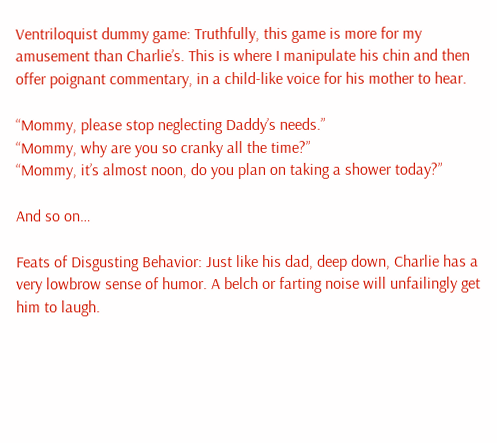Ventriloquist dummy game: Truthfully, this game is more for my amusement than Charlie’s. This is where I manipulate his chin and then offer poignant commentary, in a child-like voice for his mother to hear.

“Mommy, please stop neglecting Daddy’s needs.”
“Mommy, why are you so cranky all the time?”
“Mommy, it’s almost noon, do you plan on taking a shower today?”

And so on…

Feats of Disgusting Behavior: Just like his dad, deep down, Charlie has a very lowbrow sense of humor. A belch or farting noise will unfailingly get him to laugh.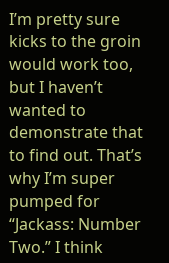I’m pretty sure kicks to the groin would work too, but I haven’t wanted to demonstrate that to find out. That’s why I’m super pumped for “Jackass: Number Two.” I think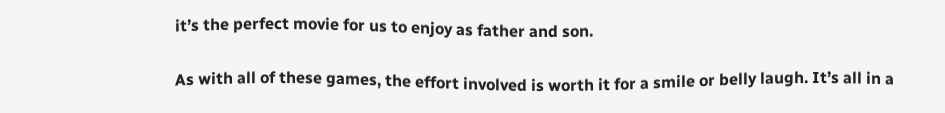it’s the perfect movie for us to enjoy as father and son.

As with all of these games, the effort involved is worth it for a smile or belly laugh. It’s all in a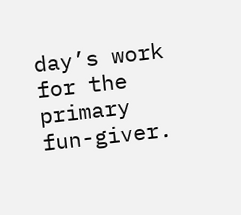day’s work for the primary fun-giver.